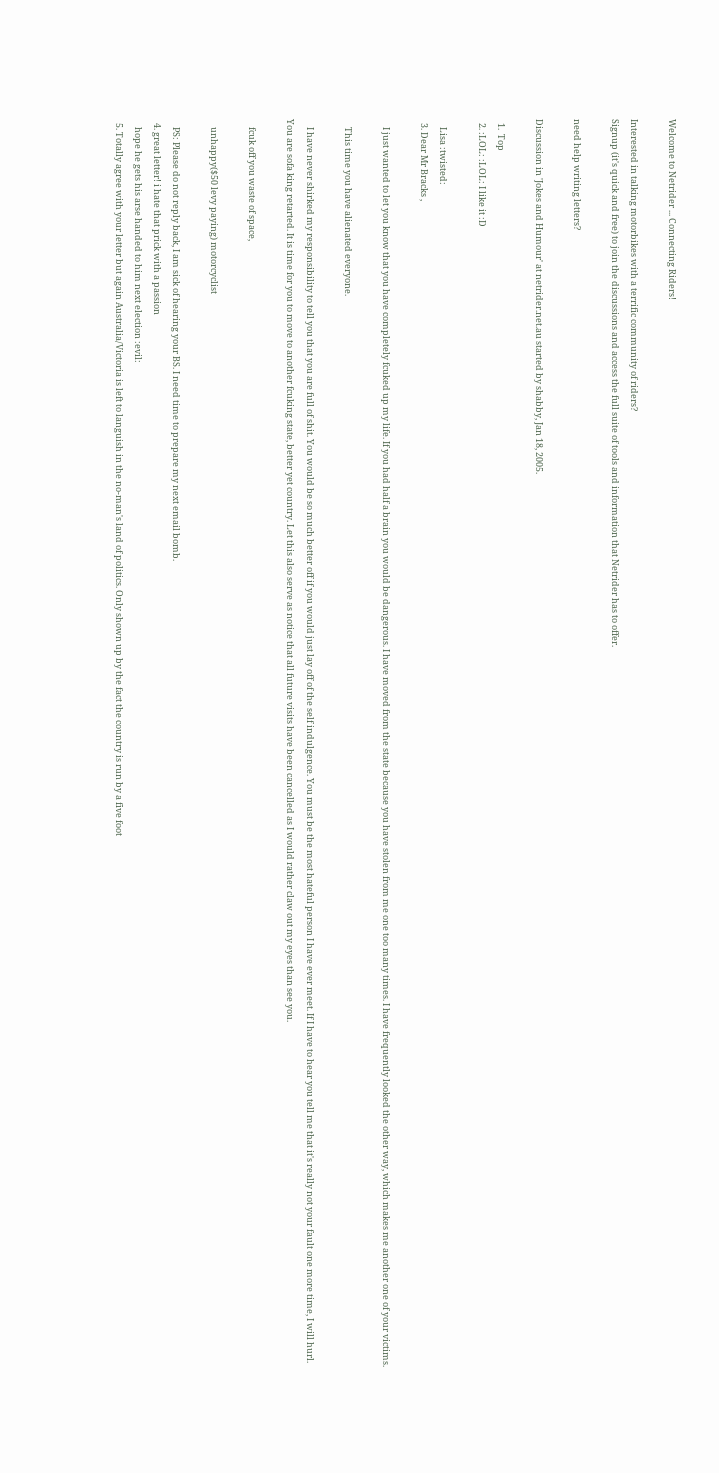Welcome to Netrider ... Connecting Riders!

Interested in talking motorbikes with a terrific community of riders?
Signup (it's quick and free) to join the discussions and access the full suite of tools and information that Netrider has to offer.

need help writing letters?

Discussion in 'Jokes and Humour' at netrider.net.au started by shabby, Jan 18, 2005.

  1.  Top
  2. :LOL: :LOL: I like it :D

    Lisa :twisted:
  3. Dear Mr Bracks ,

    I just wanted to let you know that you have completely fcuked up my life. If you had half a brain you would be dangerous. I have moved from the state because you have stolen from me one too many times. I have frequently looked the other way, which makes me another one of your victims.

    This time you have alienated everyone.

    I have never shirked my responsibility to tell you that you are full of shit. You would be so much better off if you would just lay off of the self indulgence. You must be the most hateful person I have ever meet. If I have to hear you tell me that it's really not your fault one more time, I will hurl. You are sofa king retarted. It is time for you to move to another fcuking state, better yet country. Let this also serve as notice that all future visits have been cancelled as I would rather claw out my eyes than see you.

    fcuk off you waste of space,

    unhappy($50 levy paying) motorcyclist

    PS: Please do not reply back, I am sick of hearing your BS. I need time to prepare my next email bomb.
  4. great letter! i hate that prick with a passion
    hope he gets his arse handed to him next election :evil:
  5. Totally agree with your letter but again Australia/Victoria is left to languish in the no-man's land of politics. Only shown up by the fact the country is run by a five foot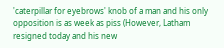'caterpillar for eyebrows' knob of a man and his only opposition is as week as piss (However, Latham resigned today and his new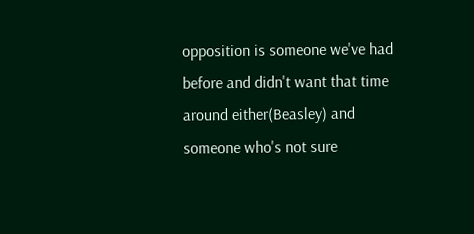opposition is someone we've had before and didn't want that time around either(Beasley) and someone who's not sure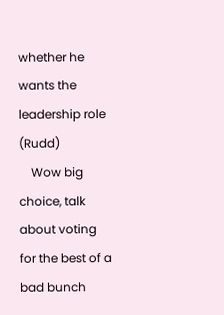whether he wants the leadership role (Rudd)
    Wow big choice, talk about voting for the best of a bad bunch